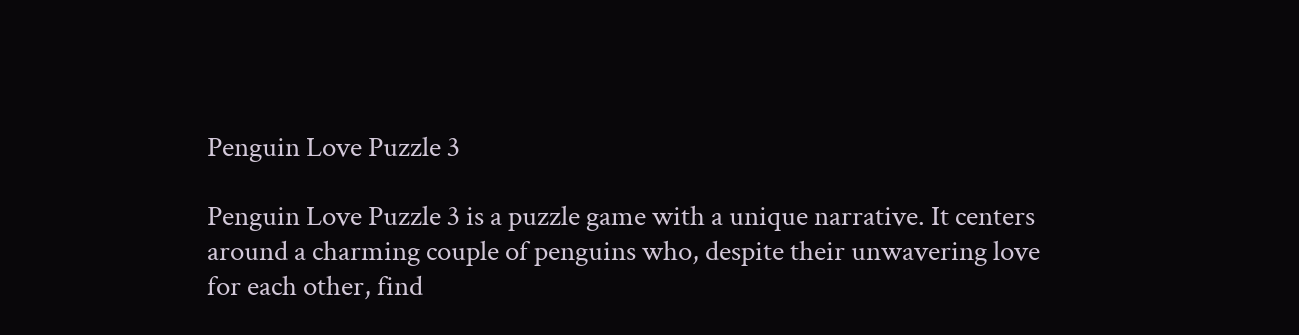Penguin Love Puzzle 3

Penguin Love Puzzle 3 is a puzzle game with a unique narrative. It centers around a charming couple of penguins who, despite their unwavering love for each other, find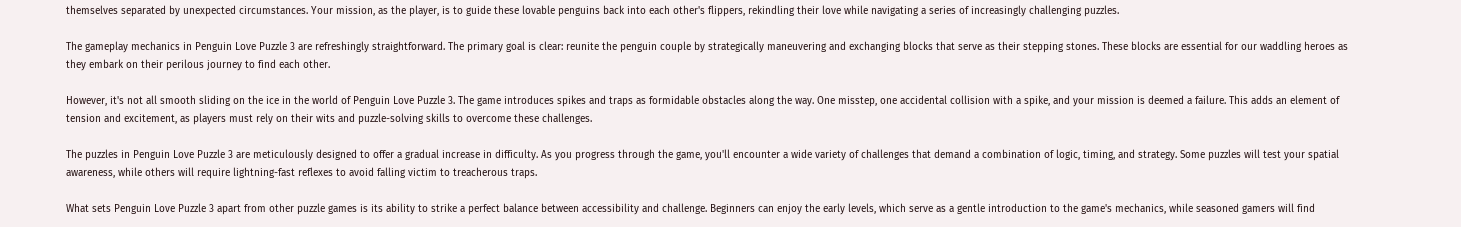themselves separated by unexpected circumstances. Your mission, as the player, is to guide these lovable penguins back into each other's flippers, rekindling their love while navigating a series of increasingly challenging puzzles.

The gameplay mechanics in Penguin Love Puzzle 3 are refreshingly straightforward. The primary goal is clear: reunite the penguin couple by strategically maneuvering and exchanging blocks that serve as their stepping stones. These blocks are essential for our waddling heroes as they embark on their perilous journey to find each other.

However, it's not all smooth sliding on the ice in the world of Penguin Love Puzzle 3. The game introduces spikes and traps as formidable obstacles along the way. One misstep, one accidental collision with a spike, and your mission is deemed a failure. This adds an element of tension and excitement, as players must rely on their wits and puzzle-solving skills to overcome these challenges.

The puzzles in Penguin Love Puzzle 3 are meticulously designed to offer a gradual increase in difficulty. As you progress through the game, you'll encounter a wide variety of challenges that demand a combination of logic, timing, and strategy. Some puzzles will test your spatial awareness, while others will require lightning-fast reflexes to avoid falling victim to treacherous traps.

What sets Penguin Love Puzzle 3 apart from other puzzle games is its ability to strike a perfect balance between accessibility and challenge. Beginners can enjoy the early levels, which serve as a gentle introduction to the game's mechanics, while seasoned gamers will find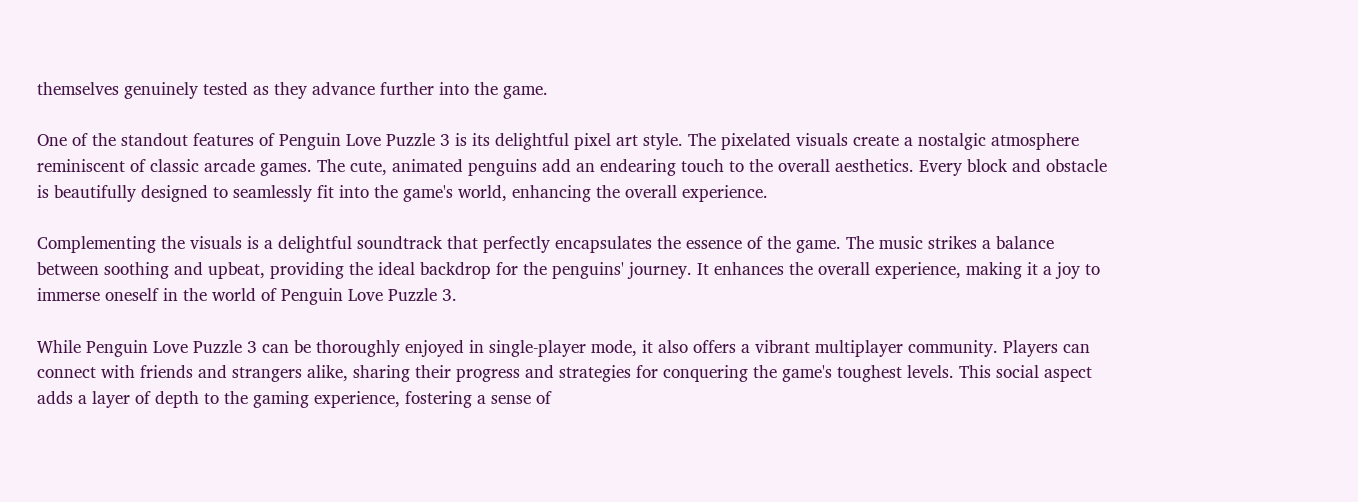themselves genuinely tested as they advance further into the game.

One of the standout features of Penguin Love Puzzle 3 is its delightful pixel art style. The pixelated visuals create a nostalgic atmosphere reminiscent of classic arcade games. The cute, animated penguins add an endearing touch to the overall aesthetics. Every block and obstacle is beautifully designed to seamlessly fit into the game's world, enhancing the overall experience.

Complementing the visuals is a delightful soundtrack that perfectly encapsulates the essence of the game. The music strikes a balance between soothing and upbeat, providing the ideal backdrop for the penguins' journey. It enhances the overall experience, making it a joy to immerse oneself in the world of Penguin Love Puzzle 3.

While Penguin Love Puzzle 3 can be thoroughly enjoyed in single-player mode, it also offers a vibrant multiplayer community. Players can connect with friends and strangers alike, sharing their progress and strategies for conquering the game's toughest levels. This social aspect adds a layer of depth to the gaming experience, fostering a sense of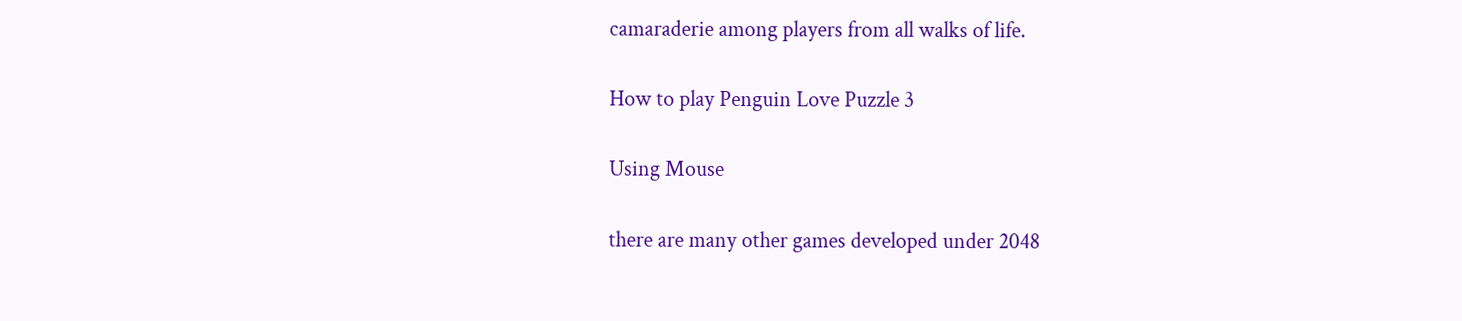camaraderie among players from all walks of life.

How to play Penguin Love Puzzle 3

Using Mouse

there are many other games developed under 2048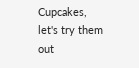Cupcakes, let's try them out